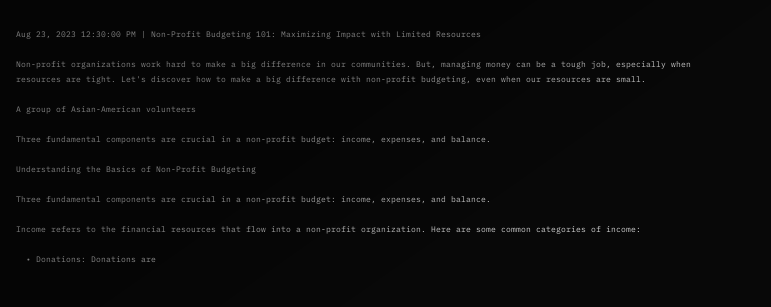Aug 23, 2023 12:30:00 PM | Non-Profit Budgeting 101: Maximizing Impact with Limited Resources

Non-profit organizations work hard to make a big difference in our communities. But, managing money can be a tough job, especially when resources are tight. Let's discover how to make a big difference with non-profit budgeting, even when our resources are small.

A group of Asian-American volunteers

Three fundamental components are crucial in a non-profit budget: income, expenses, and balance.

Understanding the Basics of Non-Profit Budgeting

Three fundamental components are crucial in a non-profit budget: income, expenses, and balance.

Income refers to the financial resources that flow into a non-profit organization. Here are some common categories of income:

  • Donations: Donations are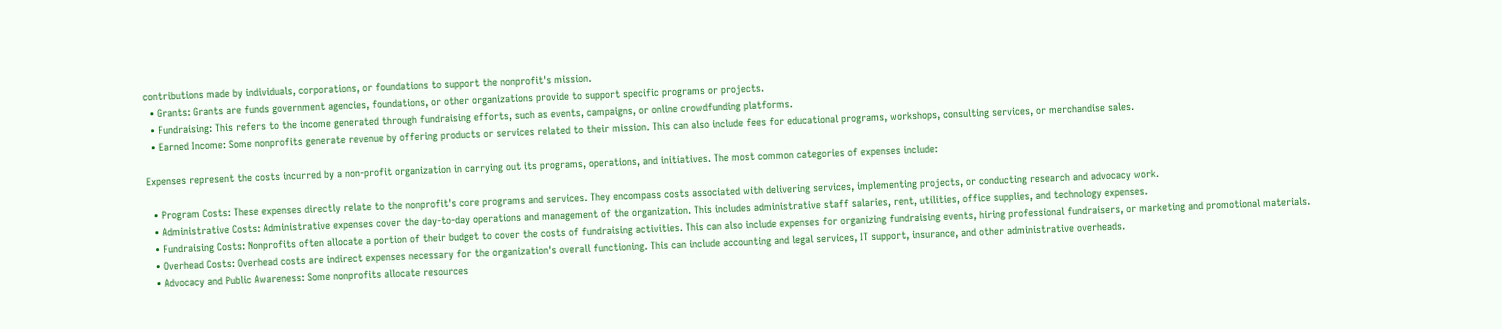contributions made by individuals, corporations, or foundations to support the nonprofit's mission.
  • Grants: Grants are funds government agencies, foundations, or other organizations provide to support specific programs or projects.
  • Fundraising: This refers to the income generated through fundraising efforts, such as events, campaigns, or online crowdfunding platforms.
  • Earned Income: Some nonprofits generate revenue by offering products or services related to their mission. This can also include fees for educational programs, workshops, consulting services, or merchandise sales.

Expenses represent the costs incurred by a non-profit organization in carrying out its programs, operations, and initiatives. The most common categories of expenses include:

  • Program Costs: These expenses directly relate to the nonprofit's core programs and services. They encompass costs associated with delivering services, implementing projects, or conducting research and advocacy work.
  • Administrative Costs: Administrative expenses cover the day-to-day operations and management of the organization. This includes administrative staff salaries, rent, utilities, office supplies, and technology expenses.
  • Fundraising Costs: Nonprofits often allocate a portion of their budget to cover the costs of fundraising activities. This can also include expenses for organizing fundraising events, hiring professional fundraisers, or marketing and promotional materials.
  • Overhead Costs: Overhead costs are indirect expenses necessary for the organization's overall functioning. This can include accounting and legal services, IT support, insurance, and other administrative overheads.
  • Advocacy and Public Awareness: Some nonprofits allocate resources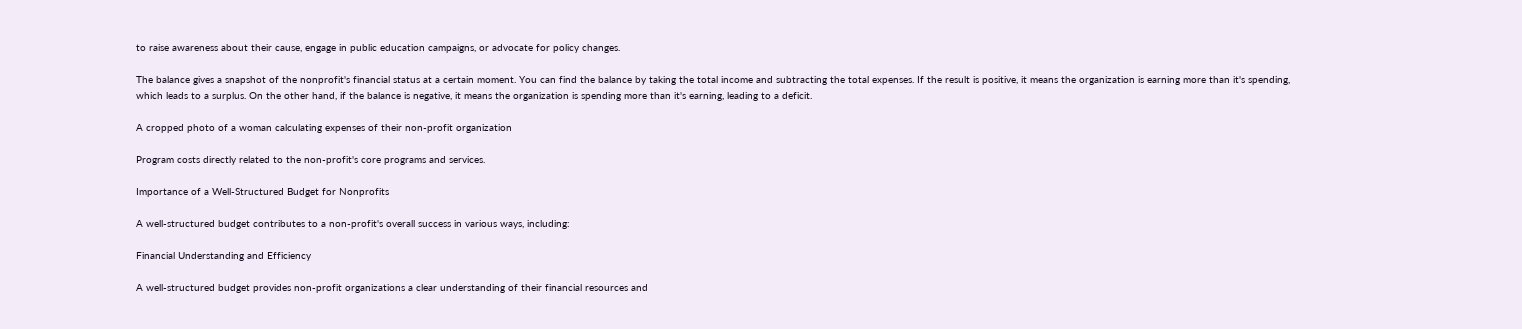to raise awareness about their cause, engage in public education campaigns, or advocate for policy changes.

The balance gives a snapshot of the nonprofit's financial status at a certain moment. You can find the balance by taking the total income and subtracting the total expenses. If the result is positive, it means the organization is earning more than it's spending, which leads to a surplus. On the other hand, if the balance is negative, it means the organization is spending more than it's earning, leading to a deficit.

A cropped photo of a woman calculating expenses of their non-profit organization

Program costs directly related to the non-profit's core programs and services.

Importance of a Well-Structured Budget for Nonprofits

A well-structured budget contributes to a non-profit's overall success in various ways, including:

Financial Understanding and Efficiency

A well-structured budget provides non-profit organizations a clear understanding of their financial resources and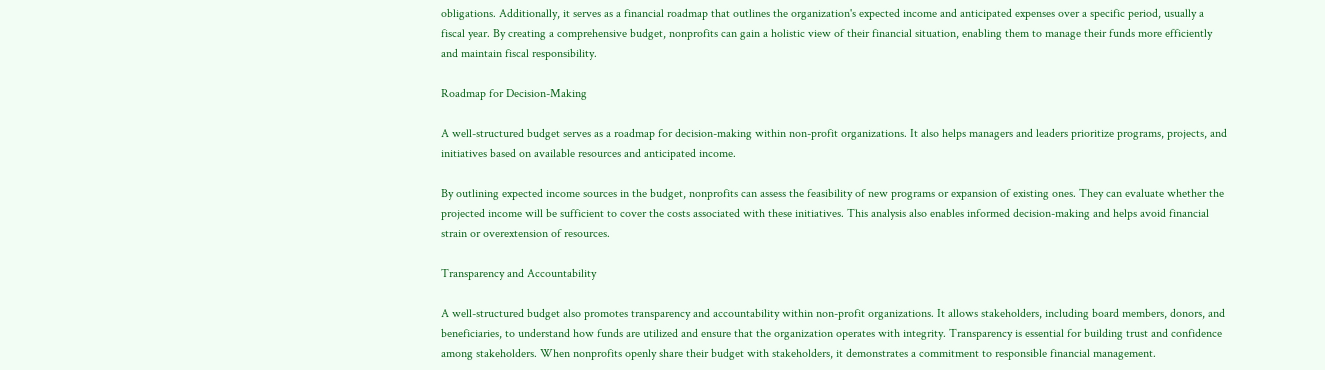obligations. Additionally, it serves as a financial roadmap that outlines the organization's expected income and anticipated expenses over a specific period, usually a fiscal year. By creating a comprehensive budget, nonprofits can gain a holistic view of their financial situation, enabling them to manage their funds more efficiently and maintain fiscal responsibility.

Roadmap for Decision-Making

A well-structured budget serves as a roadmap for decision-making within non-profit organizations. It also helps managers and leaders prioritize programs, projects, and initiatives based on available resources and anticipated income.

By outlining expected income sources in the budget, nonprofits can assess the feasibility of new programs or expansion of existing ones. They can evaluate whether the projected income will be sufficient to cover the costs associated with these initiatives. This analysis also enables informed decision-making and helps avoid financial strain or overextension of resources.

Transparency and Accountability

A well-structured budget also promotes transparency and accountability within non-profit organizations. It allows stakeholders, including board members, donors, and beneficiaries, to understand how funds are utilized and ensure that the organization operates with integrity. Transparency is essential for building trust and confidence among stakeholders. When nonprofits openly share their budget with stakeholders, it demonstrates a commitment to responsible financial management.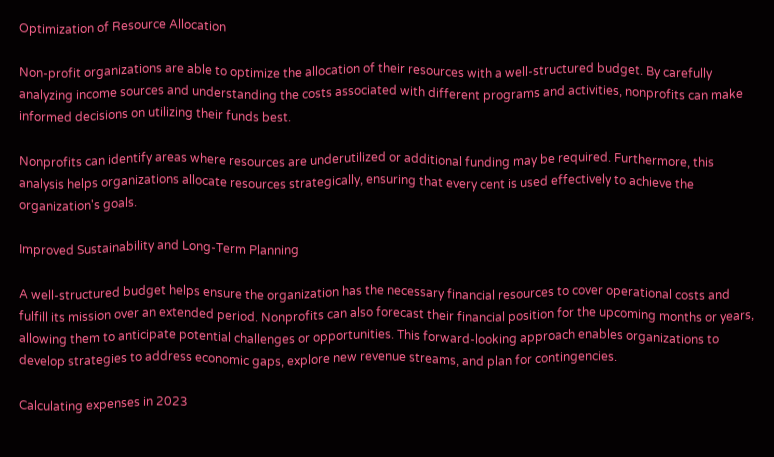Optimization of Resource Allocation

Non-profit organizations are able to optimize the allocation of their resources with a well-structured budget. By carefully analyzing income sources and understanding the costs associated with different programs and activities, nonprofits can make informed decisions on utilizing their funds best.

Nonprofits can identify areas where resources are underutilized or additional funding may be required. Furthermore, this analysis helps organizations allocate resources strategically, ensuring that every cent is used effectively to achieve the organization's goals.

Improved Sustainability and Long-Term Planning

A well-structured budget helps ensure the organization has the necessary financial resources to cover operational costs and fulfill its mission over an extended period. Nonprofits can also forecast their financial position for the upcoming months or years, allowing them to anticipate potential challenges or opportunities. This forward-looking approach enables organizations to develop strategies to address economic gaps, explore new revenue streams, and plan for contingencies.

Calculating expenses in 2023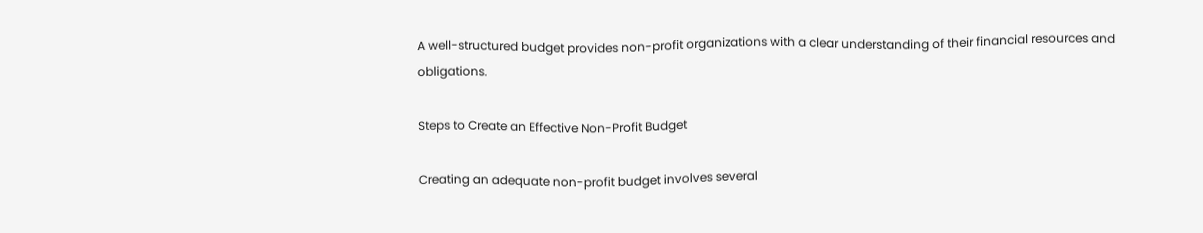A well-structured budget provides non-profit organizations with a clear understanding of their financial resources and obligations.

Steps to Create an Effective Non-Profit Budget

Creating an adequate non-profit budget involves several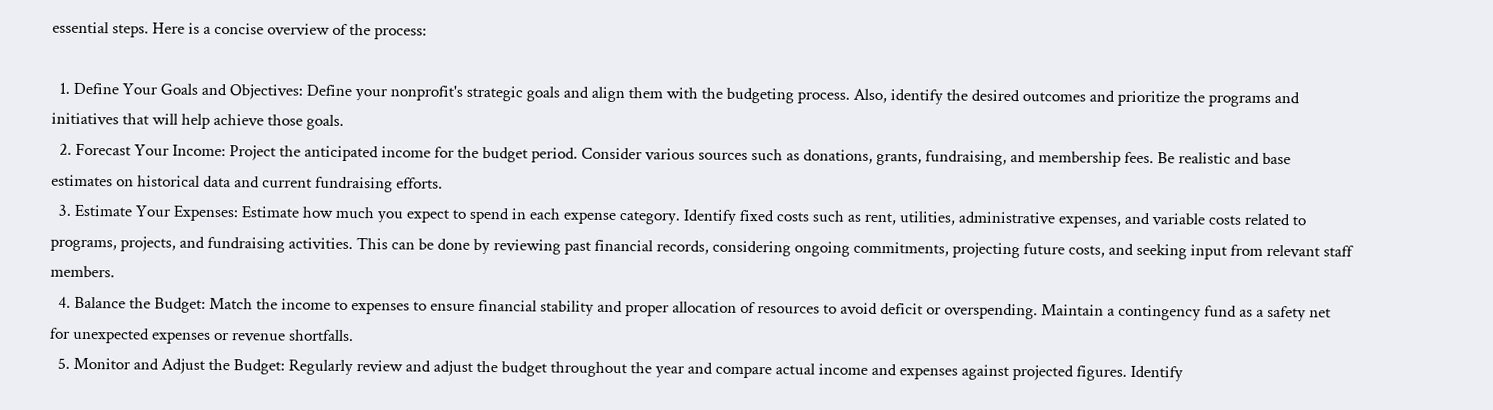essential steps. Here is a concise overview of the process:

  1. Define Your Goals and Objectives: Define your nonprofit's strategic goals and align them with the budgeting process. Also, identify the desired outcomes and prioritize the programs and initiatives that will help achieve those goals.
  2. Forecast Your Income: Project the anticipated income for the budget period. Consider various sources such as donations, grants, fundraising, and membership fees. Be realistic and base estimates on historical data and current fundraising efforts.
  3. Estimate Your Expenses: Estimate how much you expect to spend in each expense category. Identify fixed costs such as rent, utilities, administrative expenses, and variable costs related to programs, projects, and fundraising activities. This can be done by reviewing past financial records, considering ongoing commitments, projecting future costs, and seeking input from relevant staff members.
  4. Balance the Budget: Match the income to expenses to ensure financial stability and proper allocation of resources to avoid deficit or overspending. Maintain a contingency fund as a safety net for unexpected expenses or revenue shortfalls.
  5. Monitor and Adjust the Budget: Regularly review and adjust the budget throughout the year and compare actual income and expenses against projected figures. Identify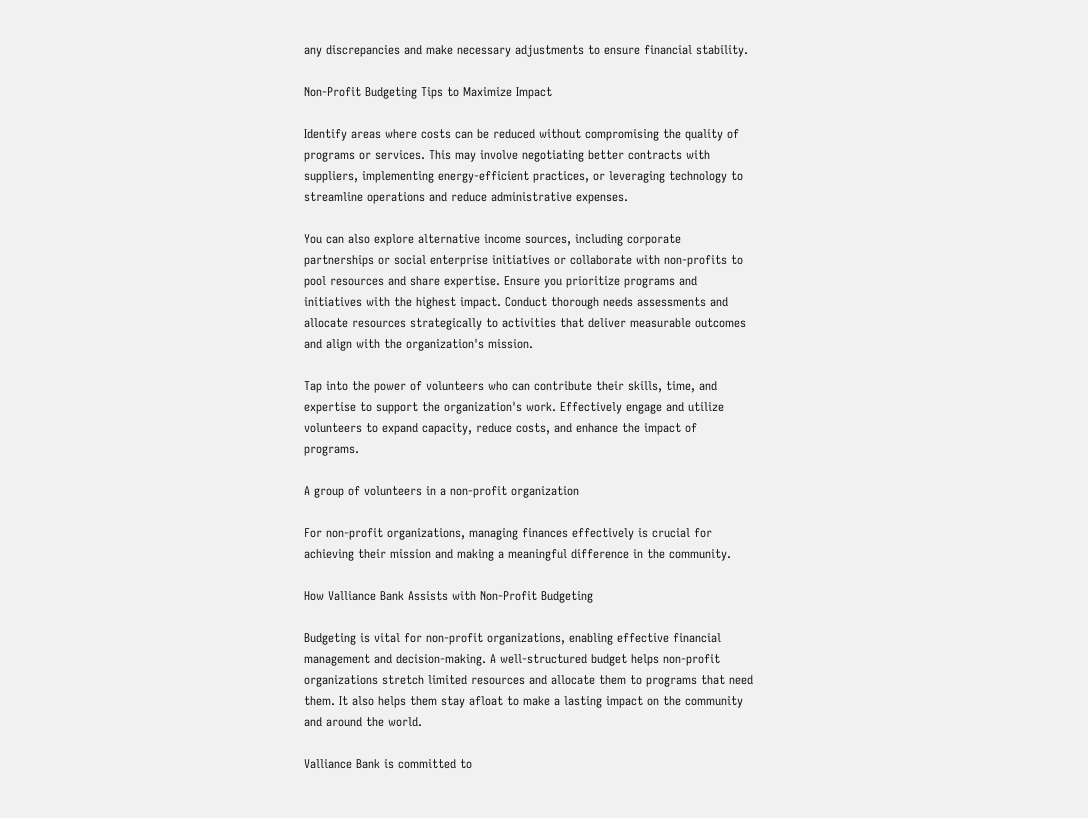any discrepancies and make necessary adjustments to ensure financial stability.

Non-Profit Budgeting Tips to Maximize Impact

Identify areas where costs can be reduced without compromising the quality of programs or services. This may involve negotiating better contracts with suppliers, implementing energy-efficient practices, or leveraging technology to streamline operations and reduce administrative expenses.

You can also explore alternative income sources, including corporate partnerships or social enterprise initiatives or collaborate with non-profits to pool resources and share expertise. Ensure you prioritize programs and initiatives with the highest impact. Conduct thorough needs assessments and allocate resources strategically to activities that deliver measurable outcomes and align with the organization's mission.

Tap into the power of volunteers who can contribute their skills, time, and expertise to support the organization's work. Effectively engage and utilize volunteers to expand capacity, reduce costs, and enhance the impact of programs.

A group of volunteers in a non-profit organization

For non-profit organizations, managing finances effectively is crucial for achieving their mission and making a meaningful difference in the community.

How Valliance Bank Assists with Non-Profit Budgeting

Budgeting is vital for non-profit organizations, enabling effective financial management and decision-making. A well-structured budget helps non-profit organizations stretch limited resources and allocate them to programs that need them. It also helps them stay afloat to make a lasting impact on the community and around the world.

Valliance Bank is committed to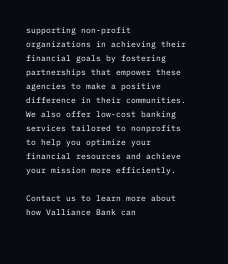supporting non-profit organizations in achieving their financial goals by fostering partnerships that empower these agencies to make a positive difference in their communities. We also offer low-cost banking services tailored to nonprofits to help you optimize your financial resources and achieve your mission more efficiently.

Contact us to learn more about how Valliance Bank can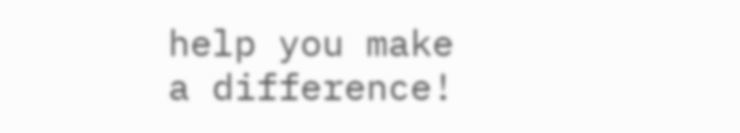help you make a difference!